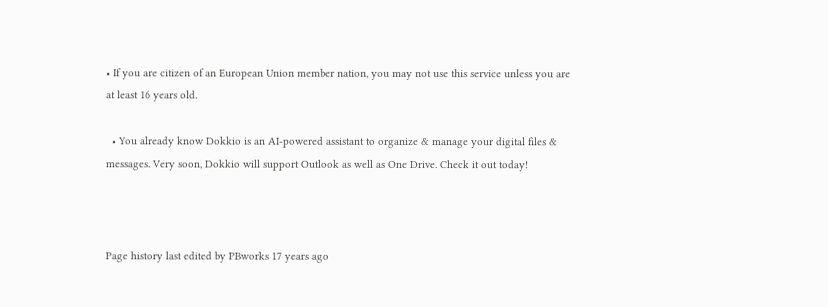• If you are citizen of an European Union member nation, you may not use this service unless you are at least 16 years old.

  • You already know Dokkio is an AI-powered assistant to organize & manage your digital files & messages. Very soon, Dokkio will support Outlook as well as One Drive. Check it out today!



Page history last edited by PBworks 17 years ago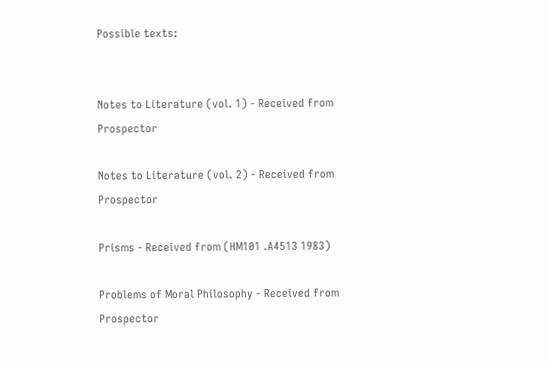Possible texts:


Notes to Literature (vol. 1) - Received from Prospector

Notes to Literature (vol. 2) - Received from Prospector

Prisms - Received from (HM101 .A4513 1983)

Problems of Moral Philosophy - Received from Prospector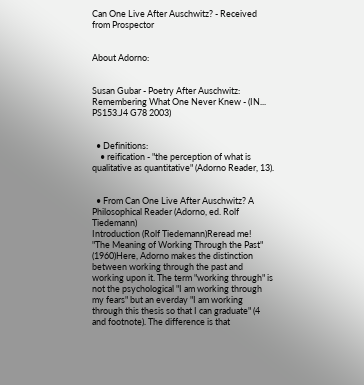Can One Live After Auschwitz? - Received from Prospector


About Adorno:


Susan Gubar - Poetry After Auschwitz: Remembering What One Never Knew - (IN... PS153.J4 G78 2003)


  • Definitions:
    • reification - "the perception of what is qualitative as quantitative" (Adorno Reader, 13).


  • From Can One Live After Auschwitz? A Philosophical Reader (Adorno, ed. Rolf Tiedemann)
Introduction (Rolf Tiedemann)Reread me!
"The Meaning of Working Through the Past" (1960)Here, Adorno makes the distinction between working through the past and working upon it. The term "working through" is not the psychological "I am working through my fears" but an everday "I am working through this thesis so that I can graduate" (4 and footnote). The difference is that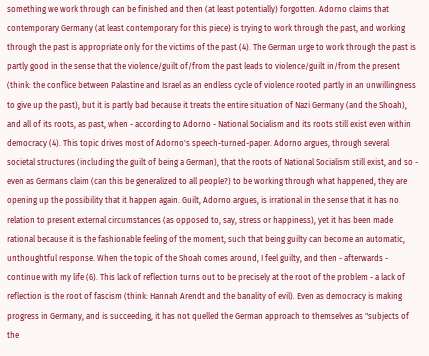something we work through can be finished and then (at least potentially) forgotten. Adorno claims that contemporary Germany (at least contemporary for this piece) is trying to work through the past, and working through the past is appropriate only for the victims of the past (4). The German urge to work through the past is partly good in the sense that the violence/guilt of/from the past leads to violence/guilt in/from the present (think: the conflice between Palastine and Israel as an endless cycle of violence rooted partly in an unwillingness to give up the past), but it is partly bad because it treats the entire situation of Nazi Germany (and the Shoah), and all of its roots, as past, when - according to Adorno - National Socialism and its roots still exist even within democracy (4). This topic drives most of Adorno's speech-turned-paper. Adorno argues, through several societal structures (including the guilt of being a German), that the roots of National Socialism still exist, and so - even as Germans claim (can this be generalized to all people?) to be working through what happened, they are opening up the possibility that it happen again. Guilt, Adorno argues, is irrational in the sense that it has no relation to present external circumstances (as opposed to, say, stress or happiness), yet it has been made rational because it is the fashionable feeling of the moment, such that being guilty can become an automatic, unthoughtful response. When the topic of the Shoah comes around, I feel guilty, and then - afterwards - continue with my life (6). This lack of reflection turns out to be precisely at the root of the problem - a lack of reflection is the root of fascism (think: Hannah Arendt and the banality of evil). Even as democracy is making progress in Germany, and is succeeding, it has not quelled the German approach to themselves as "subjects of the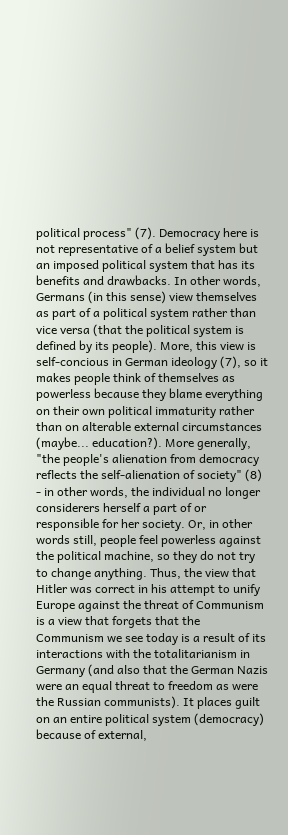political process" (7). Democracy here is not representative of a belief system but an imposed political system that has its benefits and drawbacks. In other words, Germans (in this sense) view themselves as part of a political system rather than vice versa (that the political system is defined by its people). More, this view is self-concious in German ideology (7), so it makes people think of themselves as powerless because they blame everything on their own political immaturity rather than on alterable external circumstances (maybe... education?). More generally, "the people's alienation from democracy reflects the self-alienation of society" (8) - in other words, the individual no longer considerers herself a part of or responsible for her society. Or, in other words still, people feel powerless against the political machine, so they do not try to change anything. Thus, the view that Hitler was correct in his attempt to unify Europe against the threat of Communism is a view that forgets that the Communism we see today is a result of its interactions with the totalitarianism in Germany (and also that the German Nazis were an equal threat to freedom as were the Russian communists). It places guilt on an entire political system (democracy) because of external,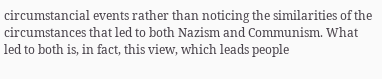circumstancial events rather than noticing the similarities of the circumstances that led to both Nazism and Communism. What led to both is, in fact, this view, which leads people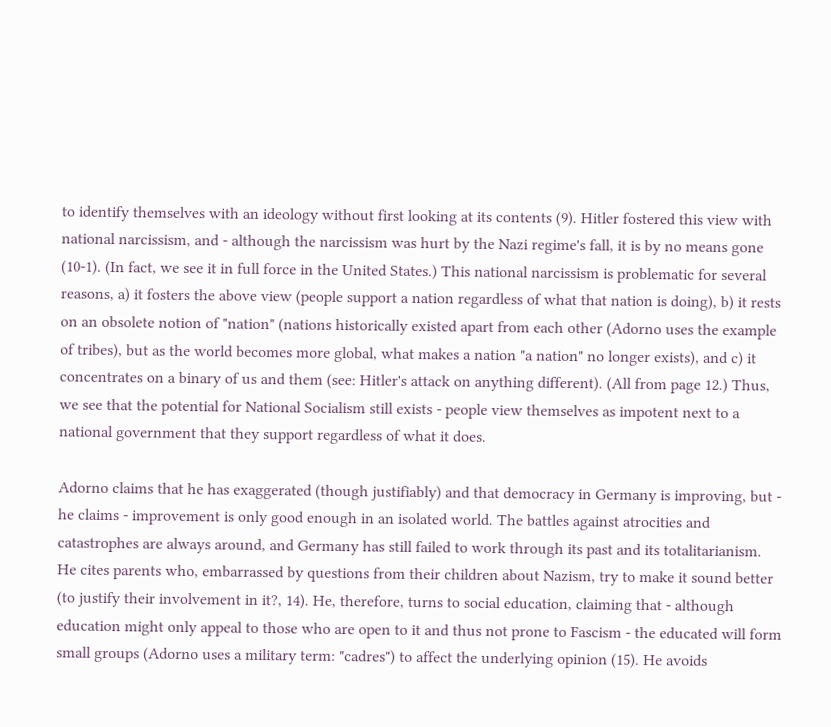to identify themselves with an ideology without first looking at its contents (9). Hitler fostered this view with national narcissism, and - although the narcissism was hurt by the Nazi regime's fall, it is by no means gone (10-1). (In fact, we see it in full force in the United States.) This national narcissism is problematic for several reasons, a) it fosters the above view (people support a nation regardless of what that nation is doing), b) it rests on an obsolete notion of "nation" (nations historically existed apart from each other (Adorno uses the example of tribes), but as the world becomes more global, what makes a nation "a nation" no longer exists), and c) it concentrates on a binary of us and them (see: Hitler's attack on anything different). (All from page 12.) Thus, we see that the potential for National Socialism still exists - people view themselves as impotent next to a national government that they support regardless of what it does.

Adorno claims that he has exaggerated (though justifiably) and that democracy in Germany is improving, but - he claims - improvement is only good enough in an isolated world. The battles against atrocities and catastrophes are always around, and Germany has still failed to work through its past and its totalitarianism. He cites parents who, embarrassed by questions from their children about Nazism, try to make it sound better (to justify their involvement in it?, 14). He, therefore, turns to social education, claiming that - although education might only appeal to those who are open to it and thus not prone to Fascism - the educated will form small groups (Adorno uses a military term: "cadres") to affect the underlying opinion (15). He avoids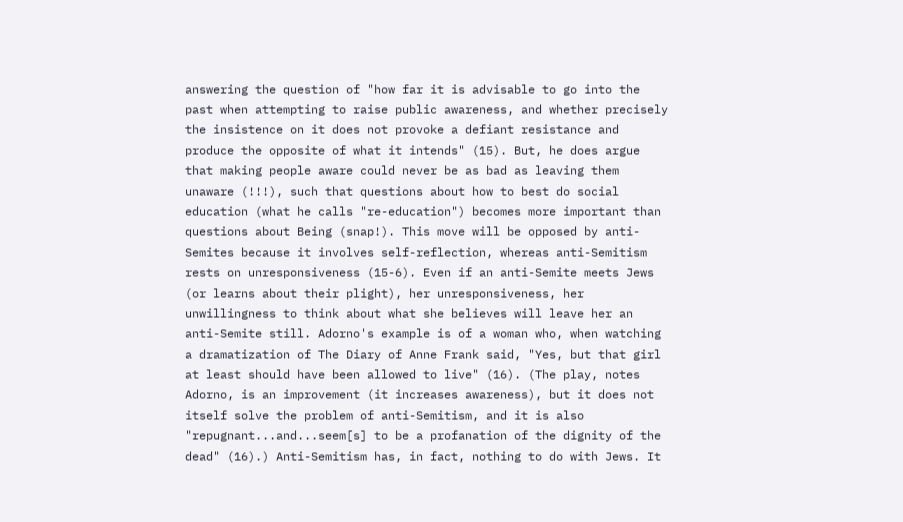answering the question of "how far it is advisable to go into the past when attempting to raise public awareness, and whether precisely the insistence on it does not provoke a defiant resistance and produce the opposite of what it intends" (15). But, he does argue that making people aware could never be as bad as leaving them unaware (!!!), such that questions about how to best do social education (what he calls "re-education") becomes more important than questions about Being (snap!). This move will be opposed by anti-Semites because it involves self-reflection, whereas anti-Semitism rests on unresponsiveness (15-6). Even if an anti-Semite meets Jews (or learns about their plight), her unresponsiveness, her unwillingness to think about what she believes will leave her an anti-Semite still. Adorno's example is of a woman who, when watching a dramatization of The Diary of Anne Frank said, "Yes, but that girl at least should have been allowed to live" (16). (The play, notes Adorno, is an improvement (it increases awareness), but it does not itself solve the problem of anti-Semitism, and it is also "repugnant...and...seem[s] to be a profanation of the dignity of the dead" (16).) Anti-Semitism has, in fact, nothing to do with Jews. It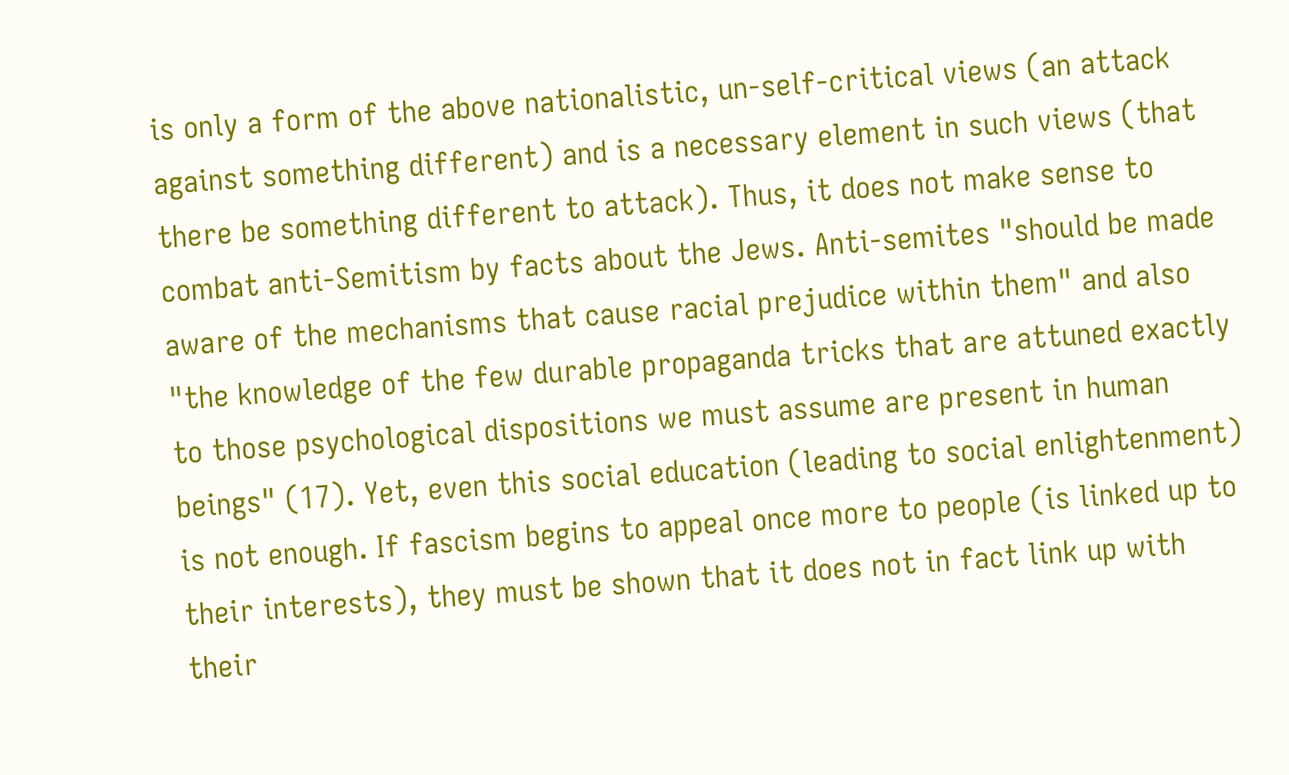is only a form of the above nationalistic, un-self-critical views (an attack against something different) and is a necessary element in such views (that there be something different to attack). Thus, it does not make sense to combat anti-Semitism by facts about the Jews. Anti-semites "should be made aware of the mechanisms that cause racial prejudice within them" and also "the knowledge of the few durable propaganda tricks that are attuned exactly to those psychological dispositions we must assume are present in human beings" (17). Yet, even this social education (leading to social enlightenment) is not enough. If fascism begins to appeal once more to people (is linked up to their interests), they must be shown that it does not in fact link up with their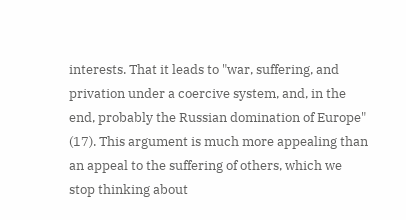interests. That it leads to "war, suffering, and privation under a coercive system, and, in the end, probably the Russian domination of Europe" (17). This argument is much more appealing than an appeal to the suffering of others, which we stop thinking about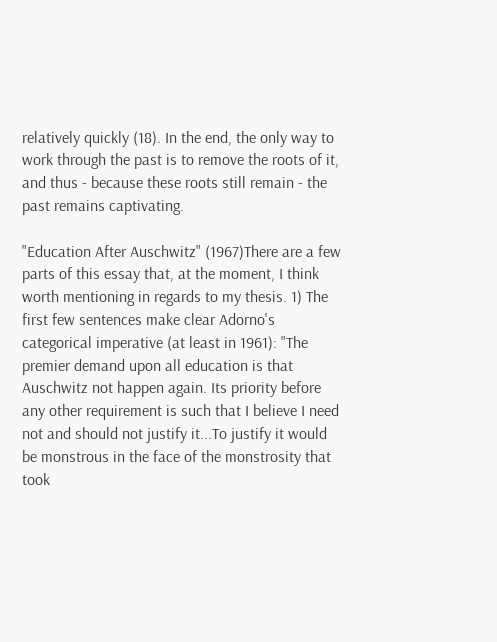relatively quickly (18). In the end, the only way to work through the past is to remove the roots of it, and thus - because these roots still remain - the past remains captivating.

"Education After Auschwitz" (1967)There are a few parts of this essay that, at the moment, I think worth mentioning in regards to my thesis. 1) The first few sentences make clear Adorno's categorical imperative (at least in 1961): "The premier demand upon all education is that Auschwitz not happen again. Its priority before any other requirement is such that I believe I need not and should not justify it...To justify it would be monstrous in the face of the monstrosity that took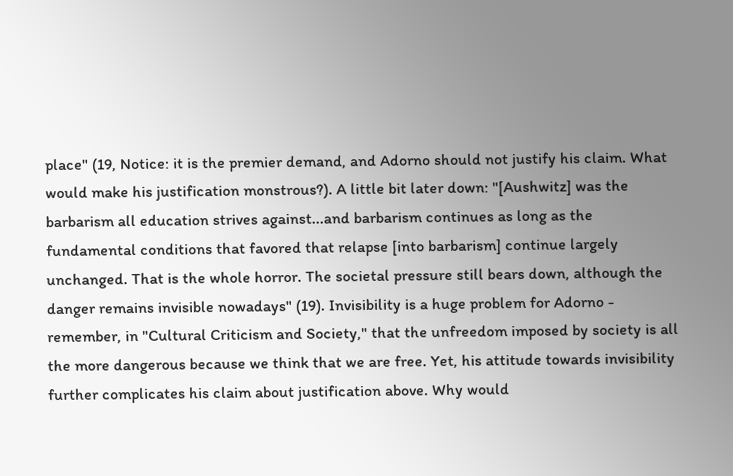place" (19, Notice: it is the premier demand, and Adorno should not justify his claim. What would make his justification monstrous?). A little bit later down: "[Aushwitz] was the barbarism all education strives against...and barbarism continues as long as the fundamental conditions that favored that relapse [into barbarism] continue largely unchanged. That is the whole horror. The societal pressure still bears down, although the danger remains invisible nowadays" (19). Invisibility is a huge problem for Adorno - remember, in "Cultural Criticism and Society," that the unfreedom imposed by society is all the more dangerous because we think that we are free. Yet, his attitude towards invisibility further complicates his claim about justification above. Why would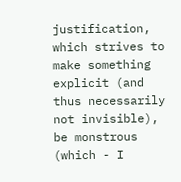justification, which strives to make something explicit (and thus necessarily not invisible), be monstrous (which - I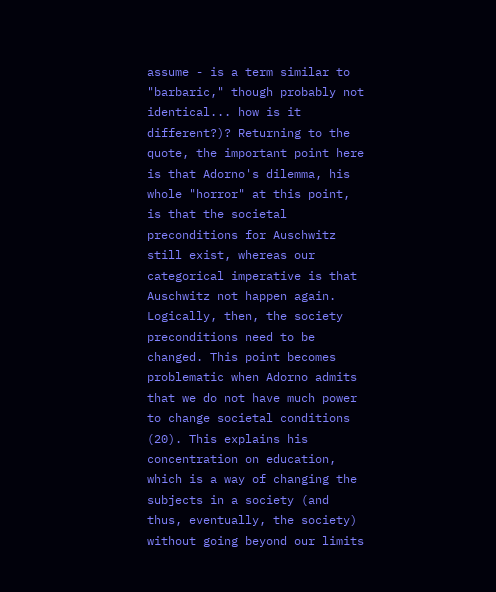assume - is a term similar to "barbaric," though probably not identical... how is it different?)? Returning to the quote, the important point here is that Adorno's dilemma, his whole "horror" at this point, is that the societal preconditions for Auschwitz still exist, whereas our categorical imperative is that Auschwitz not happen again. Logically, then, the society preconditions need to be changed. This point becomes problematic when Adorno admits that we do not have much power to change societal conditions (20). This explains his concentration on education, which is a way of changing the subjects in a society (and thus, eventually, the society) without going beyond our limits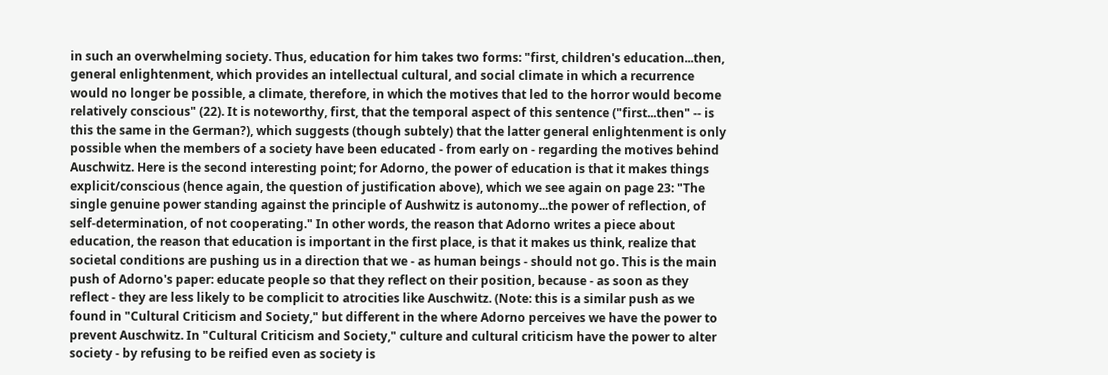in such an overwhelming society. Thus, education for him takes two forms: "first, children's education...then, general enlightenment, which provides an intellectual cultural, and social climate in which a recurrence would no longer be possible, a climate, therefore, in which the motives that led to the horror would become relatively conscious" (22). It is noteworthy, first, that the temporal aspect of this sentence ("first...then" -- is this the same in the German?), which suggests (though subtely) that the latter general enlightenment is only possible when the members of a society have been educated - from early on - regarding the motives behind Auschwitz. Here is the second interesting point; for Adorno, the power of education is that it makes things explicit/conscious (hence again, the question of justification above), which we see again on page 23: "The single genuine power standing against the principle of Aushwitz is autonomy...the power of reflection, of self-determination, of not cooperating." In other words, the reason that Adorno writes a piece about education, the reason that education is important in the first place, is that it makes us think, realize that societal conditions are pushing us in a direction that we - as human beings - should not go. This is the main push of Adorno's paper: educate people so that they reflect on their position, because - as soon as they reflect - they are less likely to be complicit to atrocities like Auschwitz. (Note: this is a similar push as we found in "Cultural Criticism and Society," but different in the where Adorno perceives we have the power to prevent Auschwitz. In "Cultural Criticism and Society," culture and cultural criticism have the power to alter society - by refusing to be reified even as society is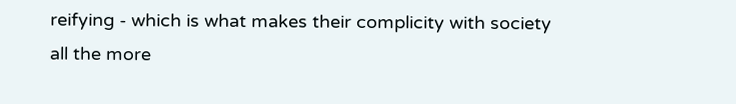reifying - which is what makes their complicity with society all the more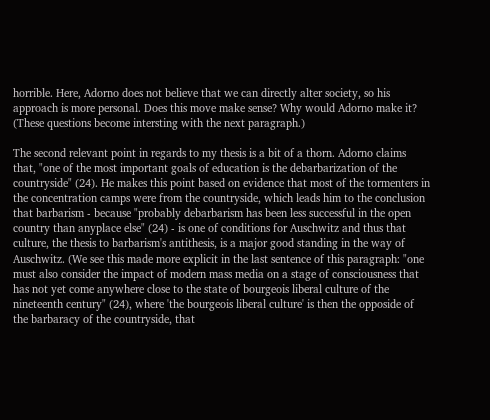horrible. Here, Adorno does not believe that we can directly alter society, so his approach is more personal. Does this move make sense? Why would Adorno make it? (These questions become intersting with the next paragraph.)

The second relevant point in regards to my thesis is a bit of a thorn. Adorno claims that, "one of the most important goals of education is the debarbarization of the countryside" (24). He makes this point based on evidence that most of the tormenters in the concentration camps were from the countryside, which leads him to the conclusion that barbarism - because "probably debarbarism has been less successful in the open country than anyplace else" (24) - is one of conditions for Auschwitz and thus that culture, the thesis to barbarism's antithesis, is a major good standing in the way of Auschwitz. (We see this made more explicit in the last sentence of this paragraph: "one must also consider the impact of modern mass media on a stage of consciousness that has not yet come anywhere close to the state of bourgeois liberal culture of the nineteenth century" (24), where 'the bourgeois liberal culture' is then the opposide of the barbaracy of the countryside, that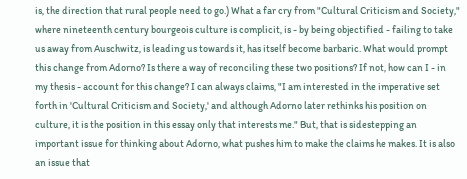is, the direction that rural people need to go.) What a far cry from "Cultural Criticism and Society," where nineteenth century bourgeois culture is complicit, is - by being objectified - failing to take us away from Auschwitz, is leading us towards it, has itself become barbaric. What would prompt this change from Adorno? Is there a way of reconciling these two positions? If not, how can I - in my thesis - account for this change? I can always claims, "I am interested in the imperative set forth in 'Cultural Criticism and Society,' and although Adorno later rethinks his position on culture, it is the position in this essay only that interests me." But, that is sidestepping an important issue for thinking about Adorno, what pushes him to make the claims he makes. It is also an issue that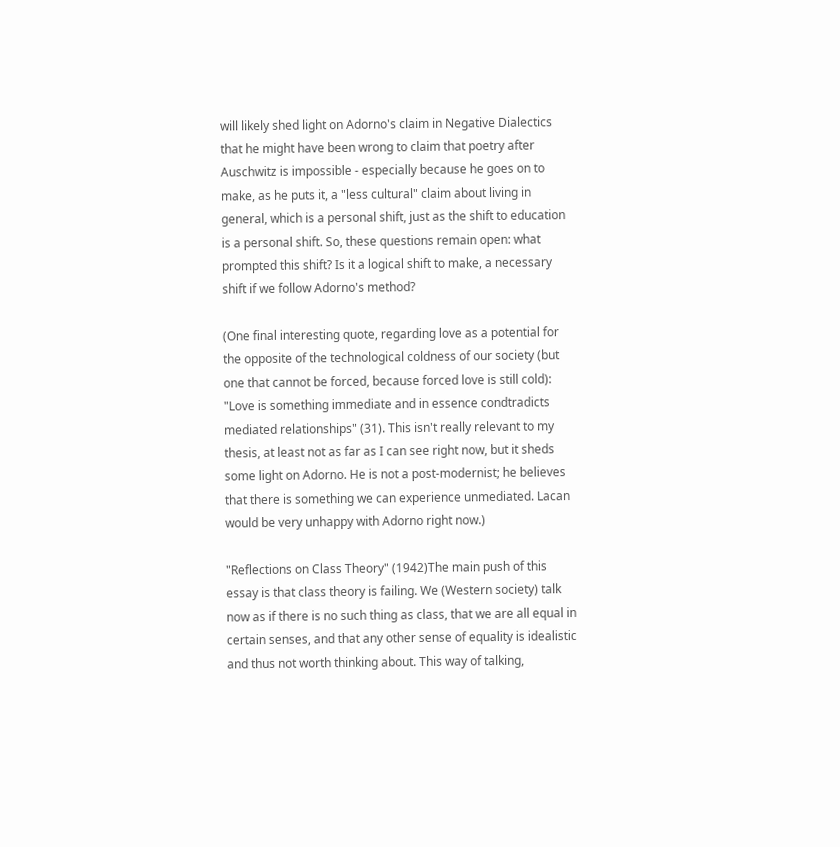will likely shed light on Adorno's claim in Negative Dialectics that he might have been wrong to claim that poetry after Auschwitz is impossible - especially because he goes on to make, as he puts it, a "less cultural" claim about living in general, which is a personal shift, just as the shift to education is a personal shift. So, these questions remain open: what prompted this shift? Is it a logical shift to make, a necessary shift if we follow Adorno's method?

(One final interesting quote, regarding love as a potential for the opposite of the technological coldness of our society (but one that cannot be forced, because forced love is still cold): "Love is something immediate and in essence condtradicts mediated relationships" (31). This isn't really relevant to my thesis, at least not as far as I can see right now, but it sheds some light on Adorno. He is not a post-modernist; he believes that there is something we can experience unmediated. Lacan would be very unhappy with Adorno right now.)

"Reflections on Class Theory" (1942)The main push of this essay is that class theory is failing. We (Western society) talk now as if there is no such thing as class, that we are all equal in certain senses, and that any other sense of equality is idealistic and thus not worth thinking about. This way of talking,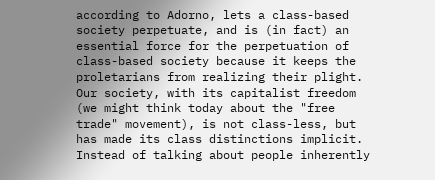according to Adorno, lets a class-based society perpetuate, and is (in fact) an essential force for the perpetuation of class-based society because it keeps the proletarians from realizing their plight. Our society, with its capitalist freedom (we might think today about the "free trade" movement), is not class-less, but has made its class distinctions implicit. Instead of talking about people inherently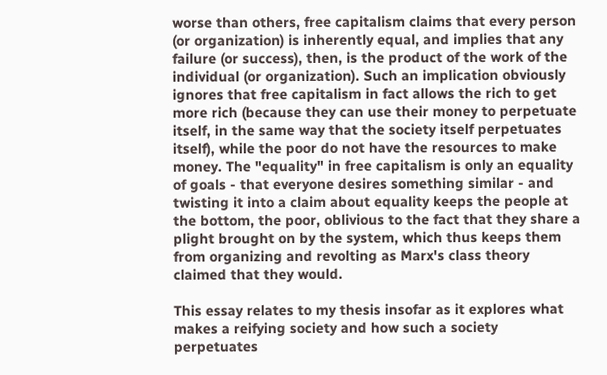worse than others, free capitalism claims that every person (or organization) is inherently equal, and implies that any failure (or success), then, is the product of the work of the individual (or organization). Such an implication obviously ignores that free capitalism in fact allows the rich to get more rich (because they can use their money to perpetuate itself, in the same way that the society itself perpetuates itself), while the poor do not have the resources to make money. The "equality" in free capitalism is only an equality of goals - that everyone desires something similar - and twisting it into a claim about equality keeps the people at the bottom, the poor, oblivious to the fact that they share a plight brought on by the system, which thus keeps them from organizing and revolting as Marx's class theory claimed that they would.

This essay relates to my thesis insofar as it explores what makes a reifying society and how such a society perpetuates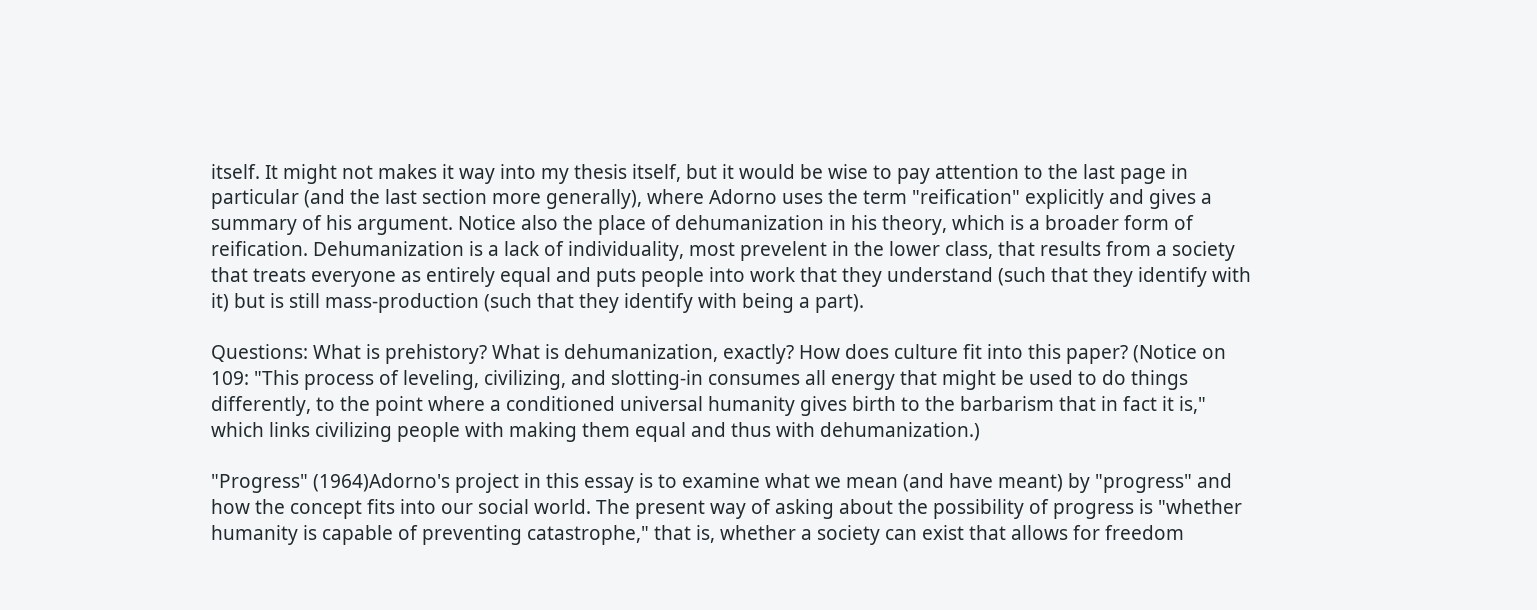itself. It might not makes it way into my thesis itself, but it would be wise to pay attention to the last page in particular (and the last section more generally), where Adorno uses the term "reification" explicitly and gives a summary of his argument. Notice also the place of dehumanization in his theory, which is a broader form of reification. Dehumanization is a lack of individuality, most prevelent in the lower class, that results from a society that treats everyone as entirely equal and puts people into work that they understand (such that they identify with it) but is still mass-production (such that they identify with being a part).

Questions: What is prehistory? What is dehumanization, exactly? How does culture fit into this paper? (Notice on 109: "This process of leveling, civilizing, and slotting-in consumes all energy that might be used to do things differently, to the point where a conditioned universal humanity gives birth to the barbarism that in fact it is," which links civilizing people with making them equal and thus with dehumanization.)

"Progress" (1964)Adorno's project in this essay is to examine what we mean (and have meant) by "progress" and how the concept fits into our social world. The present way of asking about the possibility of progress is "whether humanity is capable of preventing catastrophe," that is, whether a society can exist that allows for freedom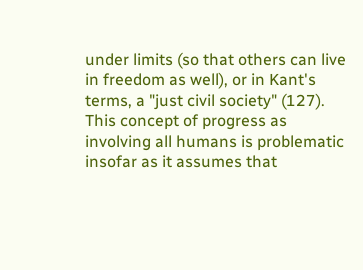under limits (so that others can live in freedom as well), or in Kant's terms, a "just civil society" (127). This concept of progress as involving all humans is problematic insofar as it assumes that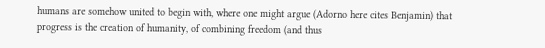humans are somehow united to begin with, where one might argue (Adorno here cites Benjamin) that progress is the creation of humanity, of combining freedom (and thus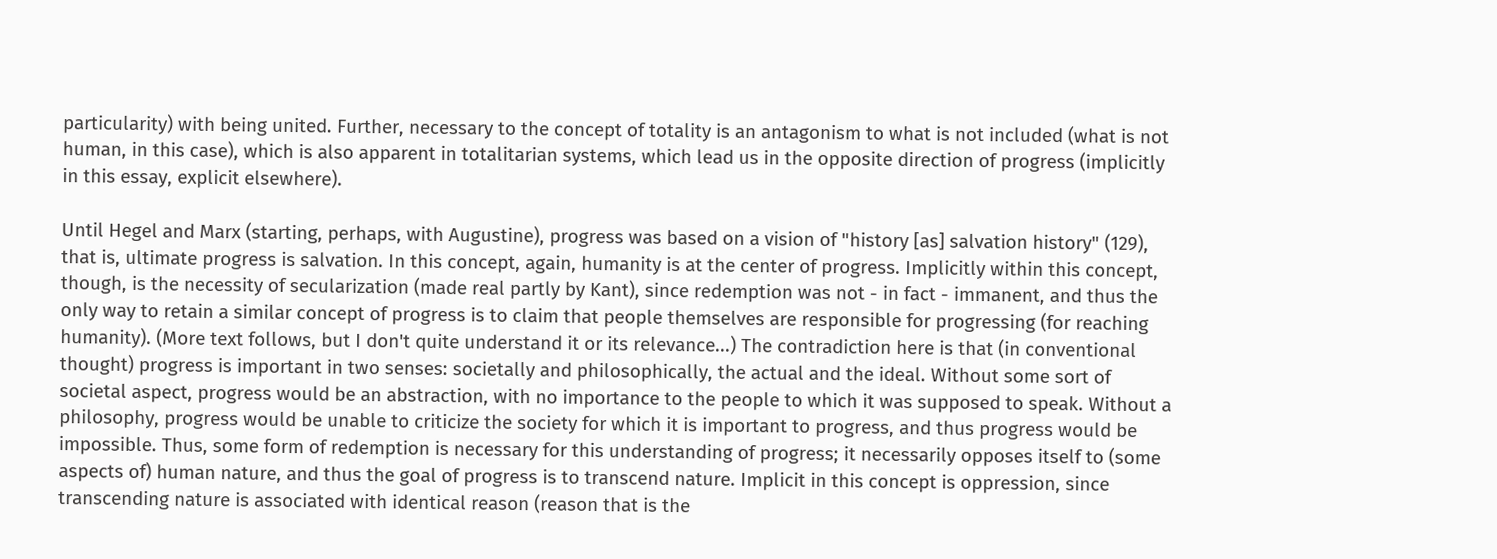particularity) with being united. Further, necessary to the concept of totality is an antagonism to what is not included (what is not human, in this case), which is also apparent in totalitarian systems, which lead us in the opposite direction of progress (implicitly in this essay, explicit elsewhere).

Until Hegel and Marx (starting, perhaps, with Augustine), progress was based on a vision of "history [as] salvation history" (129), that is, ultimate progress is salvation. In this concept, again, humanity is at the center of progress. Implicitly within this concept, though, is the necessity of secularization (made real partly by Kant), since redemption was not - in fact - immanent, and thus the only way to retain a similar concept of progress is to claim that people themselves are responsible for progressing (for reaching humanity). (More text follows, but I don't quite understand it or its relevance...) The contradiction here is that (in conventional thought) progress is important in two senses: societally and philosophically, the actual and the ideal. Without some sort of societal aspect, progress would be an abstraction, with no importance to the people to which it was supposed to speak. Without a philosophy, progress would be unable to criticize the society for which it is important to progress, and thus progress would be impossible. Thus, some form of redemption is necessary for this understanding of progress; it necessarily opposes itself to (some aspects of) human nature, and thus the goal of progress is to transcend nature. Implicit in this concept is oppression, since transcending nature is associated with identical reason (reason that is the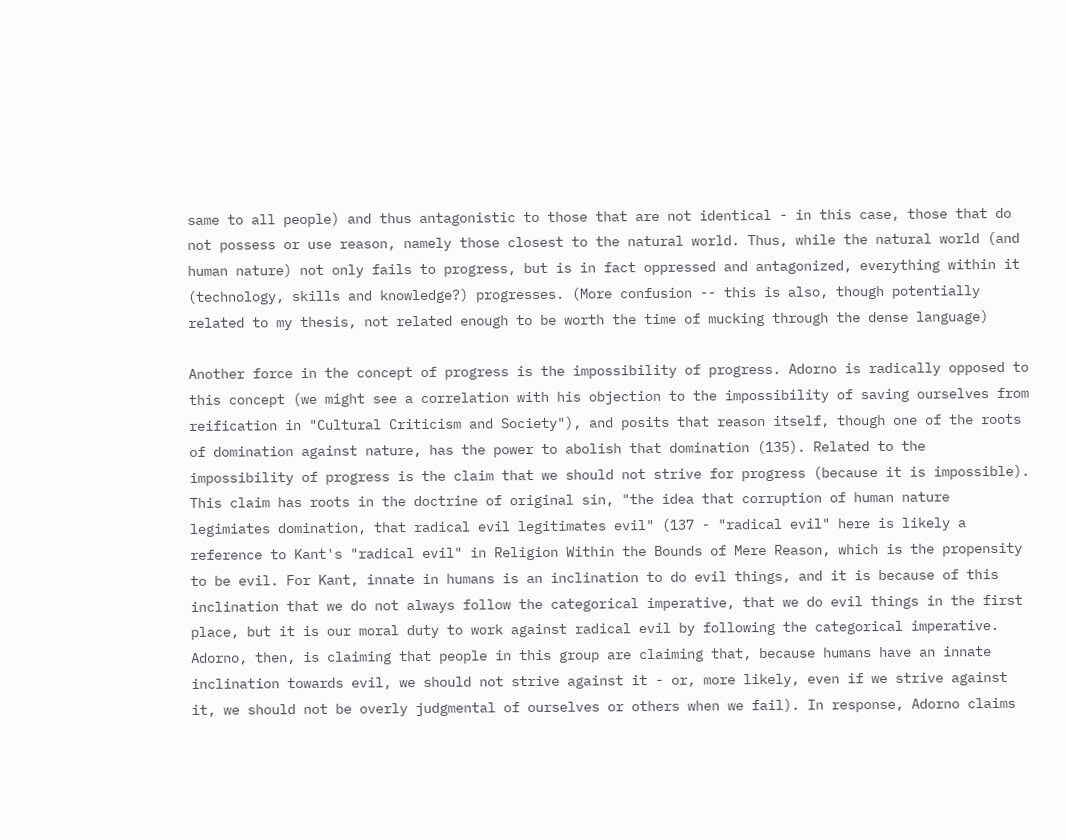same to all people) and thus antagonistic to those that are not identical - in this case, those that do not possess or use reason, namely those closest to the natural world. Thus, while the natural world (and human nature) not only fails to progress, but is in fact oppressed and antagonized, everything within it (technology, skills and knowledge?) progresses. (More confusion -- this is also, though potentially related to my thesis, not related enough to be worth the time of mucking through the dense language)

Another force in the concept of progress is the impossibility of progress. Adorno is radically opposed to this concept (we might see a correlation with his objection to the impossibility of saving ourselves from reification in "Cultural Criticism and Society"), and posits that reason itself, though one of the roots of domination against nature, has the power to abolish that domination (135). Related to the impossibility of progress is the claim that we should not strive for progress (because it is impossible). This claim has roots in the doctrine of original sin, "the idea that corruption of human nature legimiates domination, that radical evil legitimates evil" (137 - "radical evil" here is likely a reference to Kant's "radical evil" in Religion Within the Bounds of Mere Reason, which is the propensity to be evil. For Kant, innate in humans is an inclination to do evil things, and it is because of this inclination that we do not always follow the categorical imperative, that we do evil things in the first place, but it is our moral duty to work against radical evil by following the categorical imperative. Adorno, then, is claiming that people in this group are claiming that, because humans have an innate inclination towards evil, we should not strive against it - or, more likely, even if we strive against it, we should not be overly judgmental of ourselves or others when we fail). In response, Adorno claims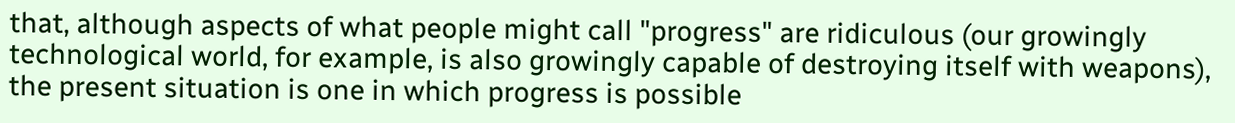that, although aspects of what people might call "progress" are ridiculous (our growingly technological world, for example, is also growingly capable of destroying itself with weapons), the present situation is one in which progress is possible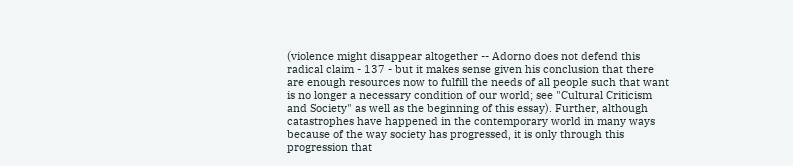(violence might disappear altogether -- Adorno does not defend this radical claim - 137 - but it makes sense given his conclusion that there are enough resources now to fulfill the needs of all people such that want is no longer a necessary condition of our world; see "Cultural Criticism and Society" as well as the beginning of this essay). Further, although catastrophes have happened in the contemporary world in many ways because of the way society has progressed, it is only through this progression that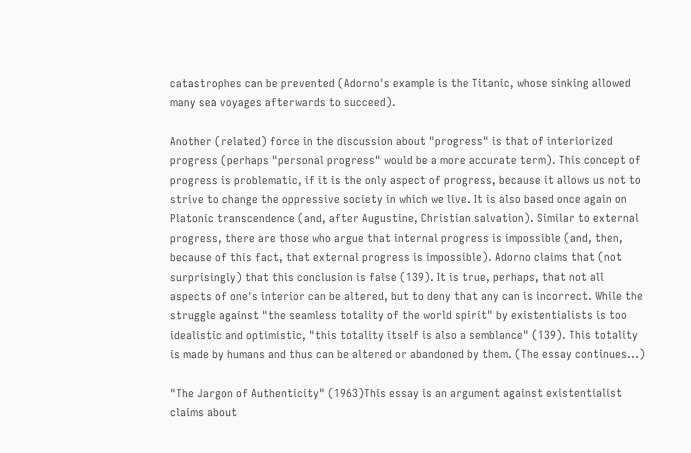catastrophes can be prevented (Adorno's example is the Titanic, whose sinking allowed many sea voyages afterwards to succeed).

Another (related) force in the discussion about "progress" is that of interiorized progress (perhaps "personal progress" would be a more accurate term). This concept of progress is problematic, if it is the only aspect of progress, because it allows us not to strive to change the oppressive society in which we live. It is also based once again on Platonic transcendence (and, after Augustine, Christian salvation). Similar to external progress, there are those who argue that internal progress is impossible (and, then, because of this fact, that external progress is impossible). Adorno claims that (not surprisingly) that this conclusion is false (139). It is true, perhaps, that not all aspects of one's interior can be altered, but to deny that any can is incorrect. While the struggle against "the seamless totality of the world spirit" by existentialists is too idealistic and optimistic, "this totality itself is also a semblance" (139). This totality is made by humans and thus can be altered or abandoned by them. (The essay continues...)

"The Jargon of Authenticity" (1963)This essay is an argument against existentialist claims about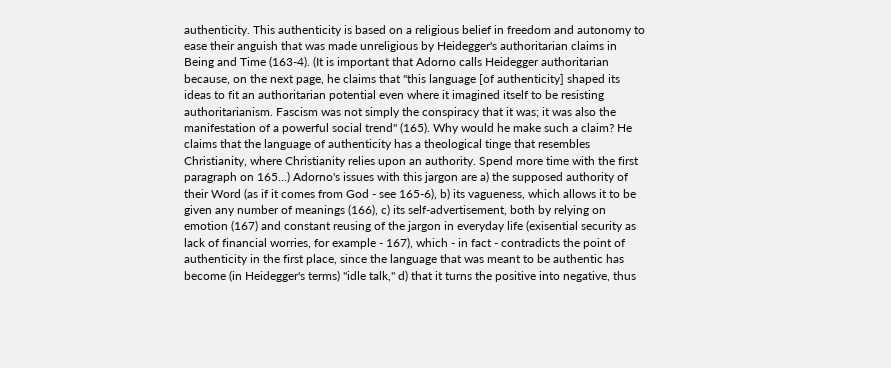authenticity. This authenticity is based on a religious belief in freedom and autonomy to ease their anguish that was made unreligious by Heidegger's authoritarian claims in Being and Time (163-4). (It is important that Adorno calls Heidegger authoritarian because, on the next page, he claims that "this language [of authenticity] shaped its ideas to fit an authoritarian potential even where it imagined itself to be resisting authoritarianism. Fascism was not simply the conspiracy that it was; it was also the manifestation of a powerful social trend" (165). Why would he make such a claim? He claims that the language of authenticity has a theological tinge that resembles Christianity, where Christianity relies upon an authority. Spend more time with the first paragraph on 165...) Adorno's issues with this jargon are a) the supposed authority of their Word (as if it comes from God - see 165-6), b) its vagueness, which allows it to be given any number of meanings (166), c) its self-advertisement, both by relying on emotion (167) and constant reusing of the jargon in everyday life (exisential security as lack of financial worries, for example - 167), which - in fact - contradicts the point of authenticity in the first place, since the language that was meant to be authentic has become (in Heidegger's terms) "idle talk," d) that it turns the positive into negative, thus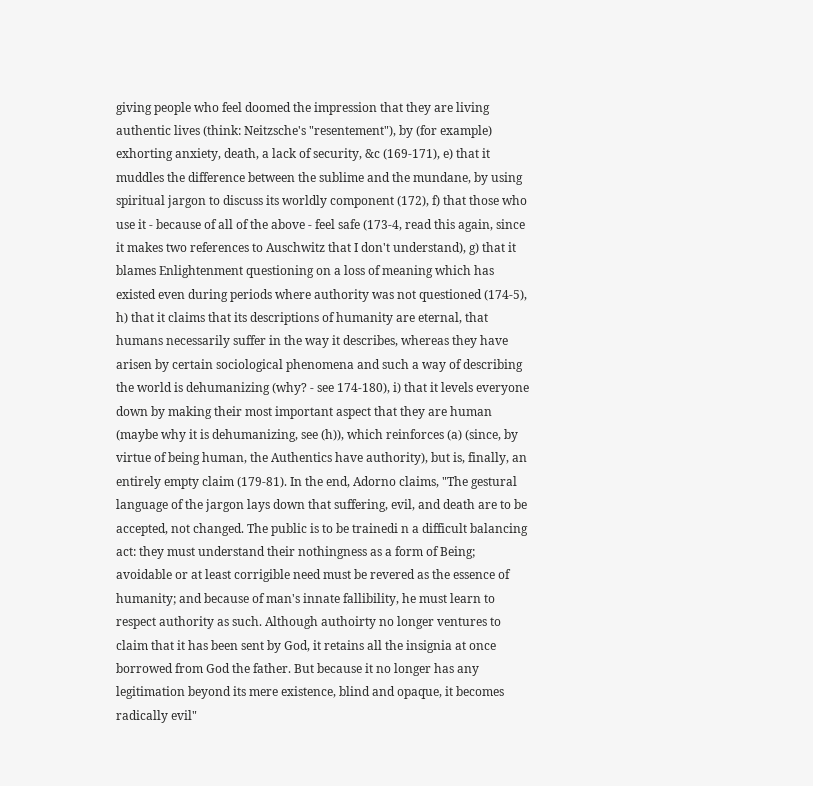giving people who feel doomed the impression that they are living authentic lives (think: Neitzsche's "resentement"), by (for example) exhorting anxiety, death, a lack of security, &c (169-171), e) that it muddles the difference between the sublime and the mundane, by using spiritual jargon to discuss its worldly component (172), f) that those who use it - because of all of the above - feel safe (173-4, read this again, since it makes two references to Auschwitz that I don't understand), g) that it blames Enlightenment questioning on a loss of meaning which has existed even during periods where authority was not questioned (174-5), h) that it claims that its descriptions of humanity are eternal, that humans necessarily suffer in the way it describes, whereas they have arisen by certain sociological phenomena and such a way of describing the world is dehumanizing (why? - see 174-180), i) that it levels everyone down by making their most important aspect that they are human (maybe why it is dehumanizing, see (h)), which reinforces (a) (since, by virtue of being human, the Authentics have authority), but is, finally, an entirely empty claim (179-81). In the end, Adorno claims, "The gestural language of the jargon lays down that suffering, evil, and death are to be accepted, not changed. The public is to be trainedi n a difficult balancing act: they must understand their nothingness as a form of Being; avoidable or at least corrigible need must be revered as the essence of humanity; and because of man's innate fallibility, he must learn to respect authority as such. Although authoirty no longer ventures to claim that it has been sent by God, it retains all the insignia at once borrowed from God the father. But because it no longer has any legitimation beyond its mere existence, blind and opaque, it becomes radically evil"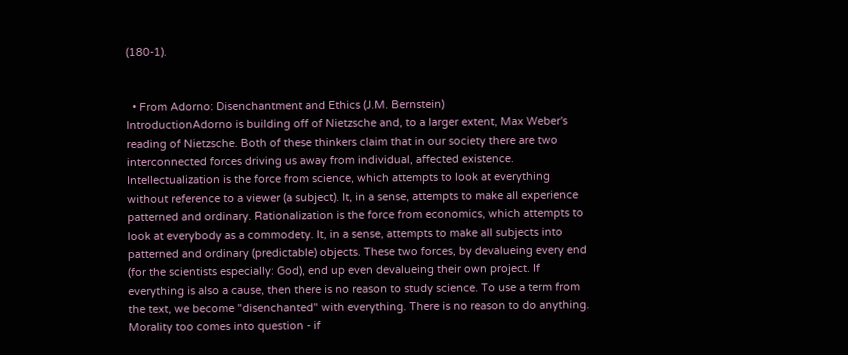(180-1).


  • From Adorno: Disenchantment and Ethics (J.M. Bernstein)
IntroductionAdorno is building off of Nietzsche and, to a larger extent, Max Weber's reading of Nietzsche. Both of these thinkers claim that in our society there are two interconnected forces driving us away from individual, affected existence. Intellectualization is the force from science, which attempts to look at everything without reference to a viewer (a subject). It, in a sense, attempts to make all experience patterned and ordinary. Rationalization is the force from economics, which attempts to look at everybody as a commodety. It, in a sense, attempts to make all subjects into patterned and ordinary (predictable) objects. These two forces, by devalueing every end (for the scientists especially: God), end up even devalueing their own project. If everything is also a cause, then there is no reason to study science. To use a term from the text, we become "disenchanted" with everything. There is no reason to do anything. Morality too comes into question - if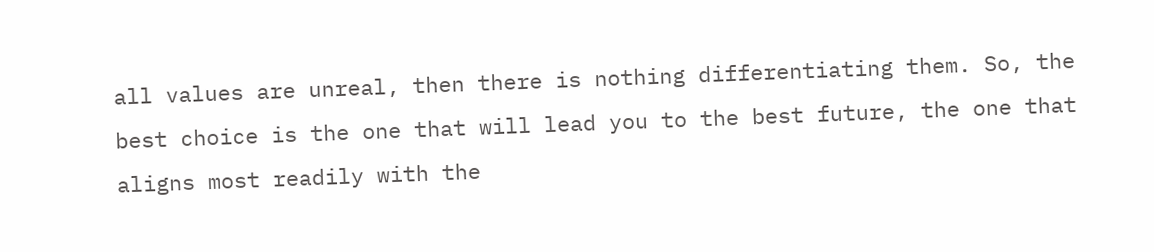all values are unreal, then there is nothing differentiating them. So, the best choice is the one that will lead you to the best future, the one that aligns most readily with the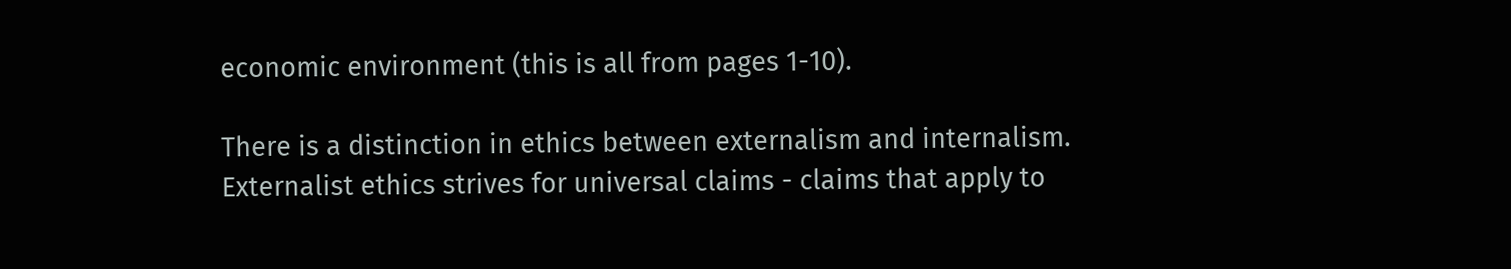economic environment (this is all from pages 1-10).

There is a distinction in ethics between externalism and internalism. Externalist ethics strives for universal claims - claims that apply to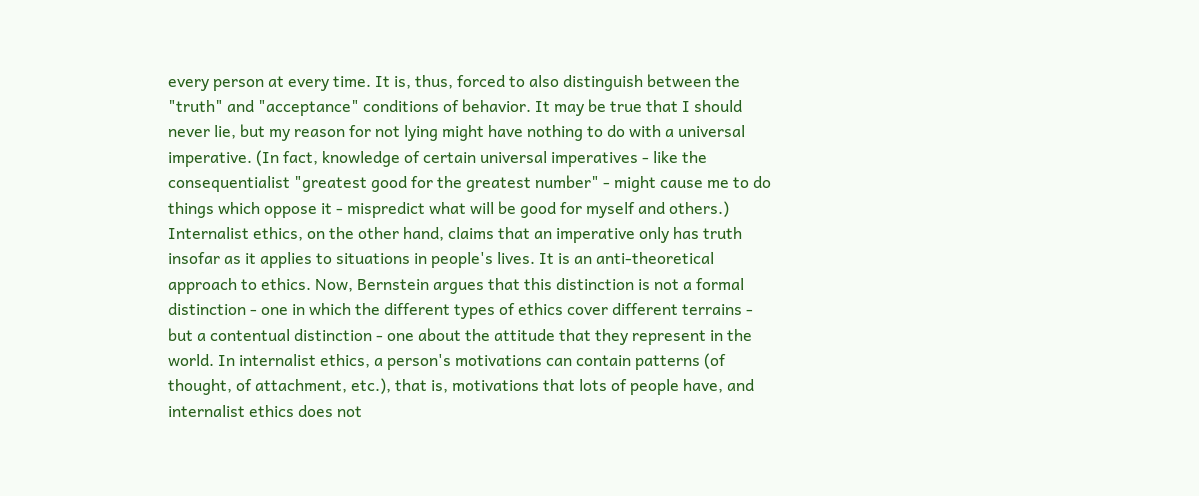every person at every time. It is, thus, forced to also distinguish between the "truth" and "acceptance" conditions of behavior. It may be true that I should never lie, but my reason for not lying might have nothing to do with a universal imperative. (In fact, knowledge of certain universal imperatives - like the consequentialist "greatest good for the greatest number" - might cause me to do things which oppose it - mispredict what will be good for myself and others.) Internalist ethics, on the other hand, claims that an imperative only has truth insofar as it applies to situations in people's lives. It is an anti-theoretical approach to ethics. Now, Bernstein argues that this distinction is not a formal distinction - one in which the different types of ethics cover different terrains - but a contentual distinction - one about the attitude that they represent in the world. In internalist ethics, a person's motivations can contain patterns (of thought, of attachment, etc.), that is, motivations that lots of people have, and internalist ethics does not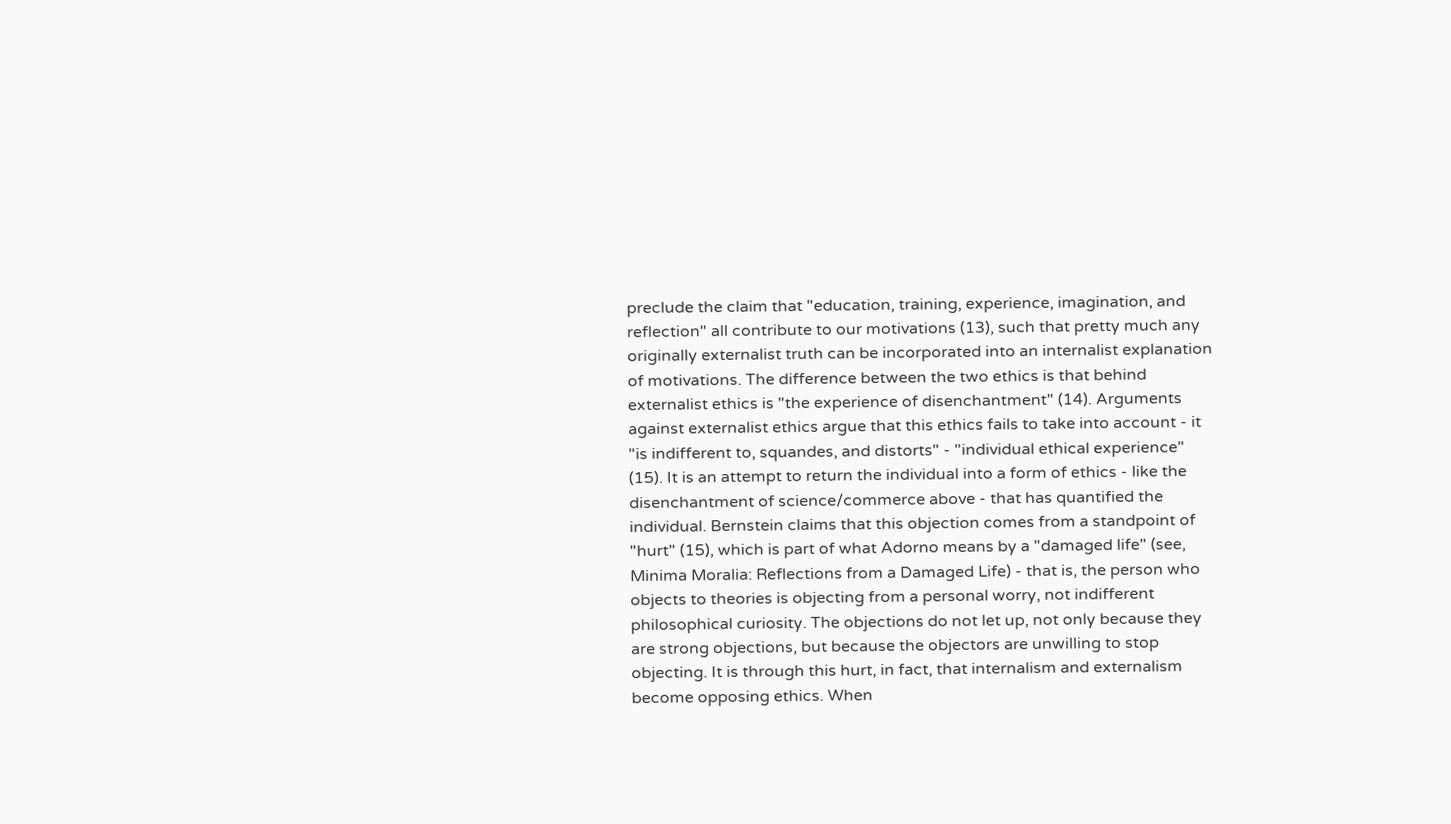preclude the claim that "education, training, experience, imagination, and reflection" all contribute to our motivations (13), such that pretty much any originally externalist truth can be incorporated into an internalist explanation of motivations. The difference between the two ethics is that behind externalist ethics is "the experience of disenchantment" (14). Arguments against externalist ethics argue that this ethics fails to take into account - it "is indifferent to, squandes, and distorts" - "individual ethical experience" (15). It is an attempt to return the individual into a form of ethics - like the disenchantment of science/commerce above - that has quantified the individual. Bernstein claims that this objection comes from a standpoint of "hurt" (15), which is part of what Adorno means by a "damaged life" (see, Minima Moralia: Reflections from a Damaged Life) - that is, the person who objects to theories is objecting from a personal worry, not indifferent philosophical curiosity. The objections do not let up, not only because they are strong objections, but because the objectors are unwilling to stop objecting. It is through this hurt, in fact, that internalism and externalism become opposing ethics. When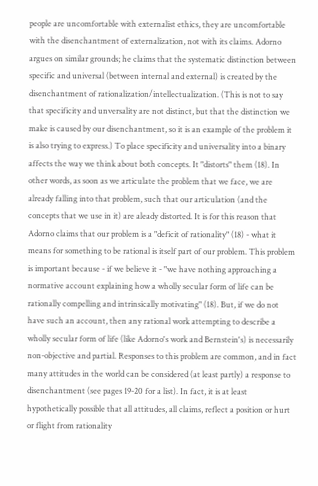people are uncomfortable with externalist ethics, they are uncomfortable with the disenchantment of externalization, not with its claims. Adorno argues on similar grounds; he claims that the systematic distinction between specific and universal (between internal and external) is created by the disenchantment of rationalization/intellectualization. (This is not to say that specificity and unversality are not distinct, but that the distinction we make is caused by our disenchantment, so it is an example of the problem it is also trying to express.) To place specificity and universality into a binary affects the way we think about both concepts. It "distorts" them (18). In other words, as soon as we articulate the problem that we face, we are already falling into that problem, such that our articulation (and the concepts that we use in it) are aleady distorted. It is for this reason that Adorno claims that our problem is a "deficit of rationality" (18) - what it means for something to be rational is itself part of our problem. This problem is important because - if we believe it - "we have nothing approaching a normative account explaining how a wholly secular form of life can be rationally compelling and intrinsically motivating" (18). But, if we do not have such an account, then any rational work attempting to describe a wholly secular form of life (like Adorno's work and Bernstein's) is necessarily non-objective and partial. Responses to this problem are common, and in fact many attitudes in the world can be considered (at least partly) a response to disenchantment (see pages 19-20 for a list). In fact, it is at least hypothetically possible that all attitudes, all claims, reflect a position or hurt or flight from rationality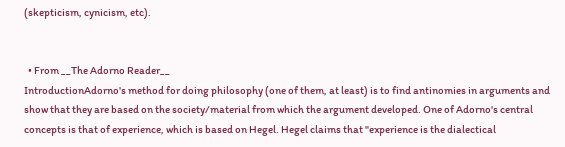(skepticism, cynicism, etc).


  • From __The Adorno Reader__
IntroductionAdorno's method for doing philosophy (one of them, at least) is to find antinomies in arguments and show that they are based on the society/material from which the argument developed. One of Adorno's central concepts is that of experience, which is based on Hegel. Hegel claims that "experience is the dialectical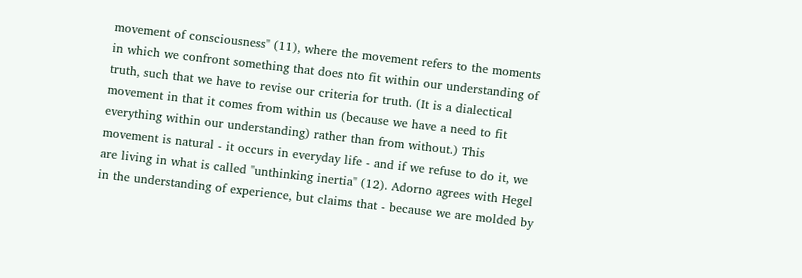movement of consciousness" (11), where the movement refers to the moments in which we confront something that does nto fit within our understanding of truth, such that we have to revise our criteria for truth. (It is a dialectical movement in that it comes from within us (because we have a need to fit everything within our understanding) rather than from without.) This movement is natural - it occurs in everyday life - and if we refuse to do it, we are living in what is called "unthinking inertia" (12). Adorno agrees with Hegel in the understanding of experience, but claims that - because we are molded by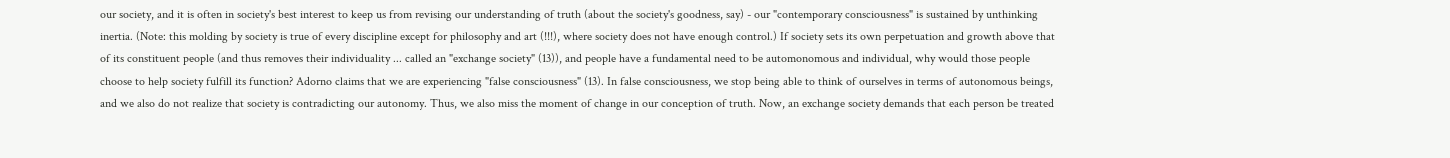our society, and it is often in society's best interest to keep us from revising our understanding of truth (about the society's goodness, say) - our "contemporary consciousness" is sustained by unthinking inertia. (Note: this molding by society is true of every discipline except for philosophy and art (!!!), where society does not have enough control.) If society sets its own perpetuation and growth above that of its constituent people (and thus removes their individuality ... called an "exchange society" (13)), and people have a fundamental need to be automonomous and individual, why would those people choose to help society fulfill its function? Adorno claims that we are experiencing "false consciousness" (13). In false consciousness, we stop being able to think of ourselves in terms of autonomous beings, and we also do not realize that society is contradicting our autonomy. Thus, we also miss the moment of change in our conception of truth. Now, an exchange society demands that each person be treated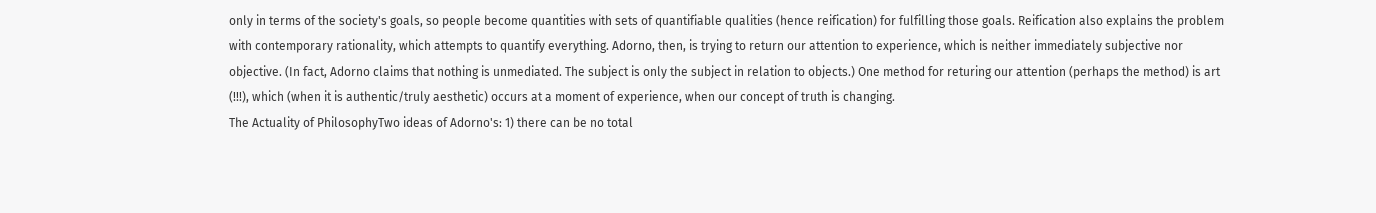only in terms of the society's goals, so people become quantities with sets of quantifiable qualities (hence reification) for fulfilling those goals. Reification also explains the problem with contemporary rationality, which attempts to quantify everything. Adorno, then, is trying to return our attention to experience, which is neither immediately subjective nor objective. (In fact, Adorno claims that nothing is unmediated. The subject is only the subject in relation to objects.) One method for returing our attention (perhaps the method) is art (!!!), which (when it is authentic/truly aesthetic) occurs at a moment of experience, when our concept of truth is changing.
The Actuality of PhilosophyTwo ideas of Adorno's: 1) there can be no total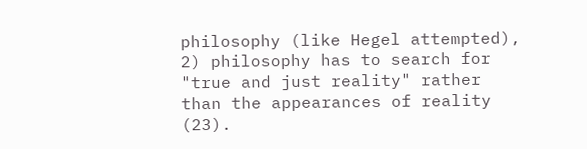philosophy (like Hegel attempted), 2) philosophy has to search for "true and just reality" rather than the appearances of reality (23).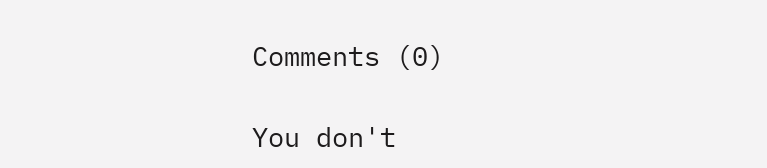Comments (0)

You don't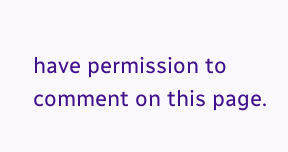have permission to comment on this page.